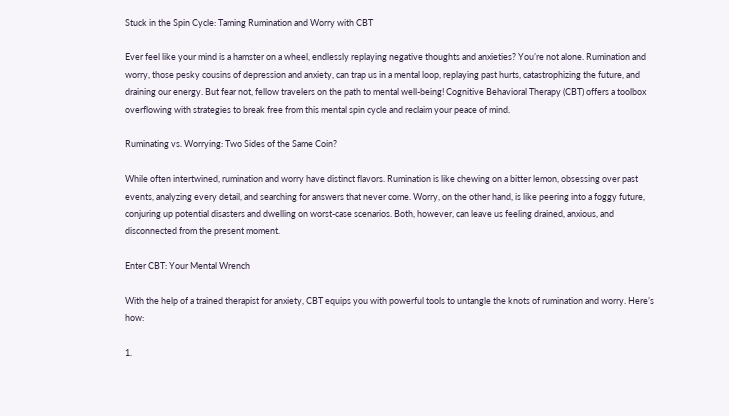Stuck in the Spin Cycle: Taming Rumination and Worry with CBT

Ever feel like your mind is a hamster on a wheel, endlessly replaying negative thoughts and anxieties? You’re not alone. Rumination and worry, those pesky cousins of depression and anxiety, can trap us in a mental loop, replaying past hurts, catastrophizing the future, and draining our energy. But fear not, fellow travelers on the path to mental well-being! Cognitive Behavioral Therapy (CBT) offers a toolbox overflowing with strategies to break free from this mental spin cycle and reclaim your peace of mind.

Ruminating vs. Worrying: Two Sides of the Same Coin?

While often intertwined, rumination and worry have distinct flavors. Rumination is like chewing on a bitter lemon, obsessing over past events, analyzing every detail, and searching for answers that never come. Worry, on the other hand, is like peering into a foggy future, conjuring up potential disasters and dwelling on worst-case scenarios. Both, however, can leave us feeling drained, anxious, and disconnected from the present moment.

Enter CBT: Your Mental Wrench

With the help of a trained therapist for anxiety, CBT equips you with powerful tools to untangle the knots of rumination and worry. Here’s how:

1.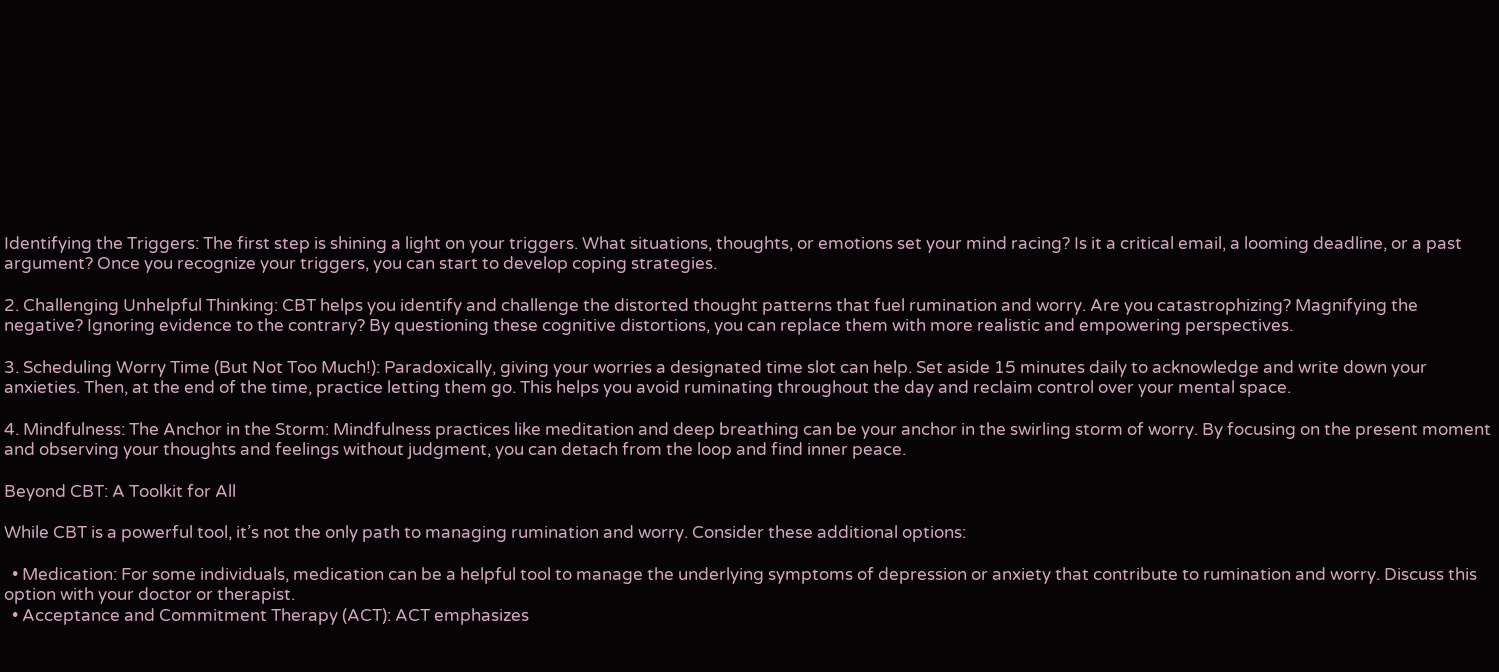Identifying the Triggers: The first step is shining a light on your triggers. What situations, thoughts, or emotions set your mind racing? Is it a critical email, a looming deadline, or a past argument? Once you recognize your triggers, you can start to develop coping strategies.

2. Challenging Unhelpful Thinking: CBT helps you identify and challenge the distorted thought patterns that fuel rumination and worry. Are you catastrophizing? Magnifying the negative? Ignoring evidence to the contrary? By questioning these cognitive distortions, you can replace them with more realistic and empowering perspectives.

3. Scheduling Worry Time (But Not Too Much!): Paradoxically, giving your worries a designated time slot can help. Set aside 15 minutes daily to acknowledge and write down your anxieties. Then, at the end of the time, practice letting them go. This helps you avoid ruminating throughout the day and reclaim control over your mental space.

4. Mindfulness: The Anchor in the Storm: Mindfulness practices like meditation and deep breathing can be your anchor in the swirling storm of worry. By focusing on the present moment and observing your thoughts and feelings without judgment, you can detach from the loop and find inner peace.

Beyond CBT: A Toolkit for All

While CBT is a powerful tool, it’s not the only path to managing rumination and worry. Consider these additional options:

  • Medication: For some individuals, medication can be a helpful tool to manage the underlying symptoms of depression or anxiety that contribute to rumination and worry. Discuss this option with your doctor or therapist.
  • Acceptance and Commitment Therapy (ACT): ACT emphasizes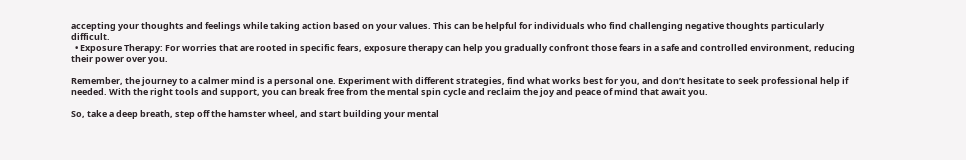accepting your thoughts and feelings while taking action based on your values. This can be helpful for individuals who find challenging negative thoughts particularly difficult.
  • Exposure Therapy: For worries that are rooted in specific fears, exposure therapy can help you gradually confront those fears in a safe and controlled environment, reducing their power over you.

Remember, the journey to a calmer mind is a personal one. Experiment with different strategies, find what works best for you, and don’t hesitate to seek professional help if needed. With the right tools and support, you can break free from the mental spin cycle and reclaim the joy and peace of mind that await you.

So, take a deep breath, step off the hamster wheel, and start building your mental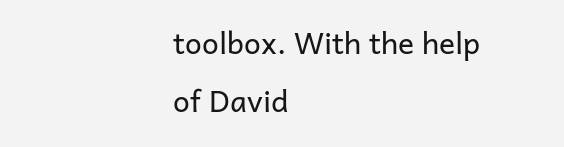toolbox. With the help of David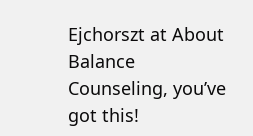Ejchorszt at About Balance Counseling, you’ve got this!